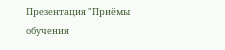Презентация "Приёмы обучения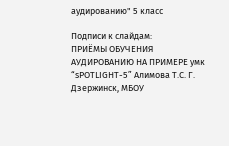аудированию" 5 класс

Подписи к слайдам:
ПРИЁМЫ ОБУЧЕНИЯ АУДИРОВАНИЮ НА ПРИМЕРЕ умк “sPOTLIGHT-5” Алимова Т.С. Г. Дзержинск, МБОУ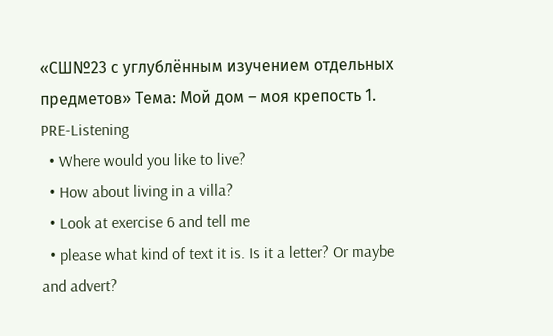«СШ№23 с углублённым изучением отдельных предметов» Тема: Мой дом – моя крепость 1. PRE-Listening
  • Where would you like to live?
  • How about living in a villa?
  • Look at exercise 6 and tell me
  • please what kind of text it is. Is it a letter? Or maybe and advert?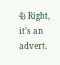4) Right, it’s an advert.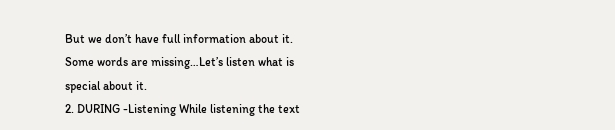But we don’t have full information about it. Some words are missing…Let’s listen what is special about it.
2. DURING -Listening While listening the text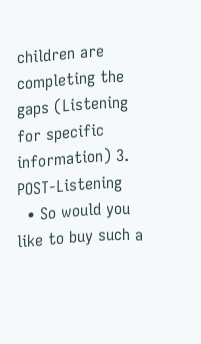children are completing the gaps (Listening for specific information) 3. POST-Listening
  • So would you like to buy such a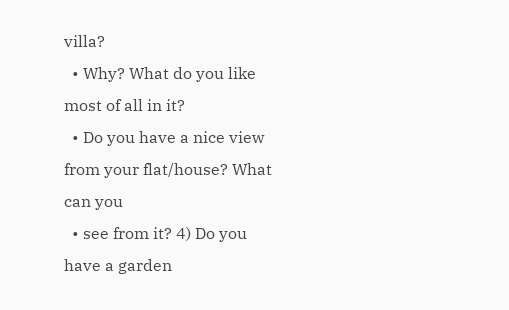villa?
  • Why? What do you like most of all in it?
  • Do you have a nice view from your flat/house? What can you
  • see from it? 4) Do you have a garden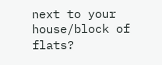next to your house/block of flats?